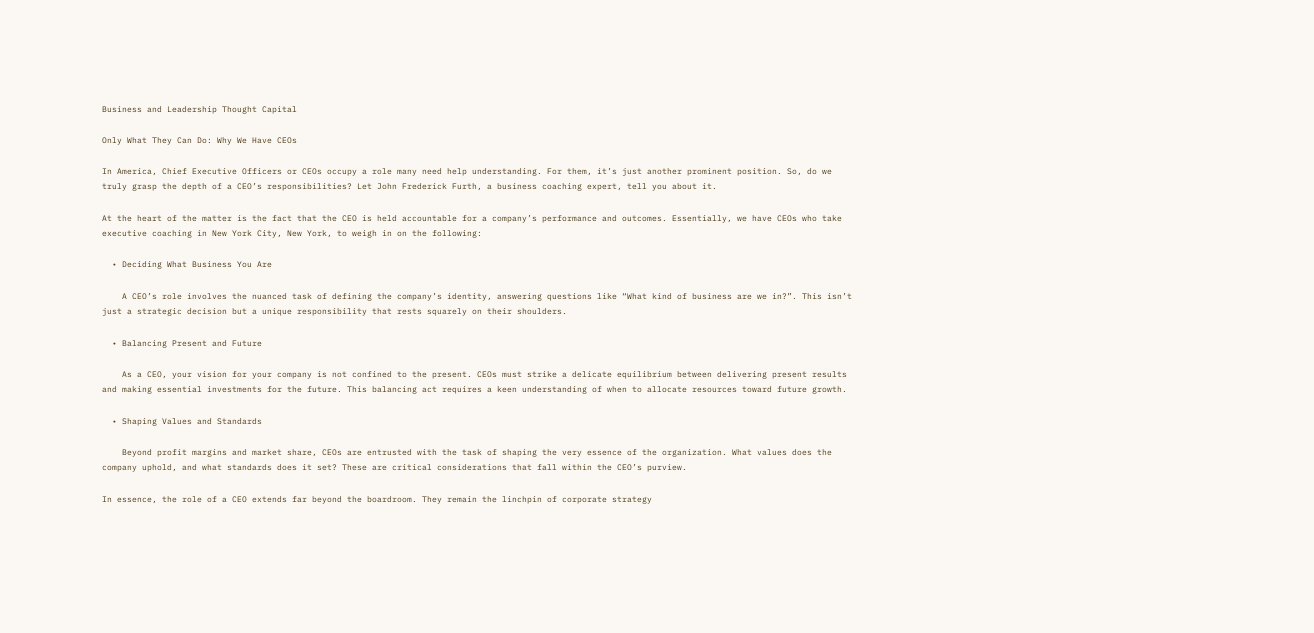Business and Leadership Thought Capital

Only What They Can Do: Why We Have CEOs

In America, Chief Executive Officers or CEOs occupy a role many need help understanding. For them, it’s just another prominent position. So, do we truly grasp the depth of a CEO’s responsibilities? Let John Frederick Furth, a business coaching expert, tell you about it.

At the heart of the matter is the fact that the CEO is held accountable for a company’s performance and outcomes. Essentially, we have CEOs who take executive coaching in New York City, New York, to weigh in on the following:

  • Deciding What Business You Are

    A CEO’s role involves the nuanced task of defining the company’s identity, answering questions like “What kind of business are we in?”. This isn’t just a strategic decision but a unique responsibility that rests squarely on their shoulders.

  • Balancing Present and Future

    As a CEO, your vision for your company is not confined to the present. CEOs must strike a delicate equilibrium between delivering present results and making essential investments for the future. This balancing act requires a keen understanding of when to allocate resources toward future growth.

  • Shaping Values and Standards

    Beyond profit margins and market share, CEOs are entrusted with the task of shaping the very essence of the organization. What values does the company uphold, and what standards does it set? These are critical considerations that fall within the CEO’s purview.

In essence, the role of a CEO extends far beyond the boardroom. They remain the linchpin of corporate strategy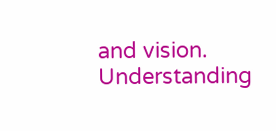and vision. Understanding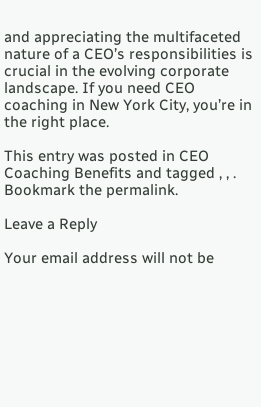and appreciating the multifaceted nature of a CEO’s responsibilities is crucial in the evolving corporate landscape. If you need CEO coaching in New York City, you’re in the right place.

This entry was posted in CEO Coaching Benefits and tagged , , . Bookmark the permalink.

Leave a Reply

Your email address will not be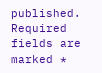published. Required fields are marked *